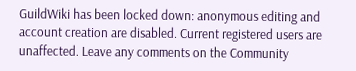GuildWiki has been locked down: anonymous editing and account creation are disabled. Current registered users are unaffected. Leave any comments on the Community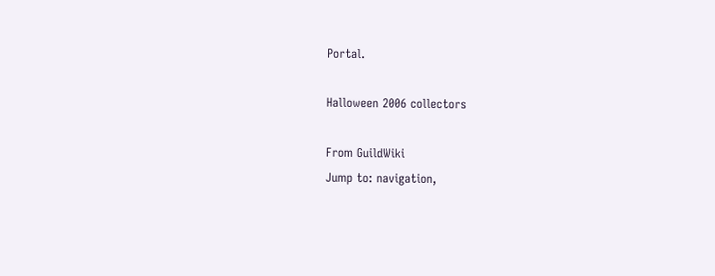Portal.

Halloween 2006 collectors

From GuildWiki
Jump to: navigation,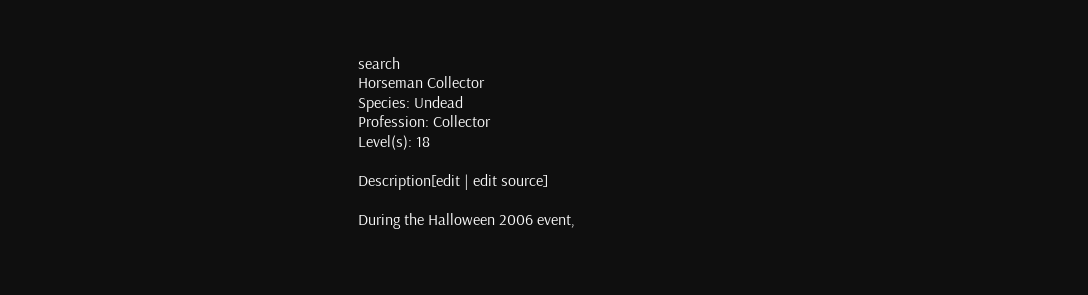search
Horseman Collector
Species: Undead
Profession: Collector
Level(s): 18

Description[edit | edit source]

During the Halloween 2006 event,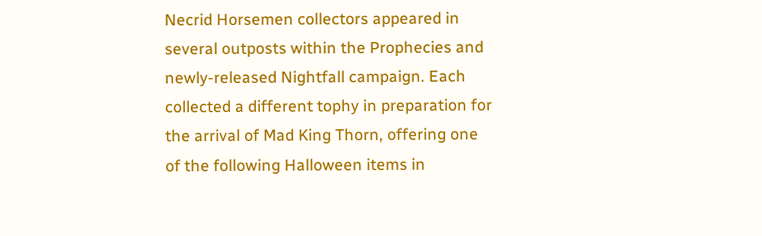Necrid Horsemen collectors appeared in several outposts within the Prophecies and newly-released Nightfall campaign. Each collected a different tophy in preparation for the arrival of Mad King Thorn, offering one of the following Halloween items in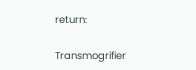return:

Transmogrifier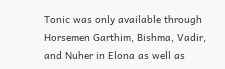Tonic was only available through Horsemen Garthim, Bishma, Vadir, and Nuher in Elona as well as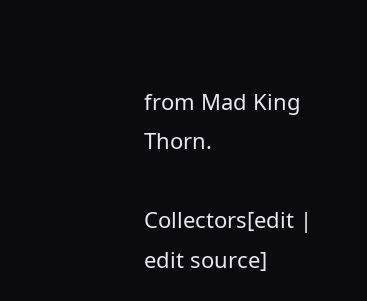from Mad King Thorn.

Collectors[edit | edit source]